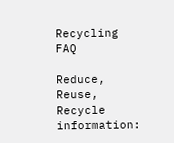Recycling FAQ

Reduce, Reuse, Recycle information: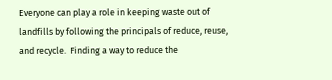Everyone can play a role in keeping waste out of landfills by following the principals of reduce, reuse, and recycle.  Finding a way to reduce the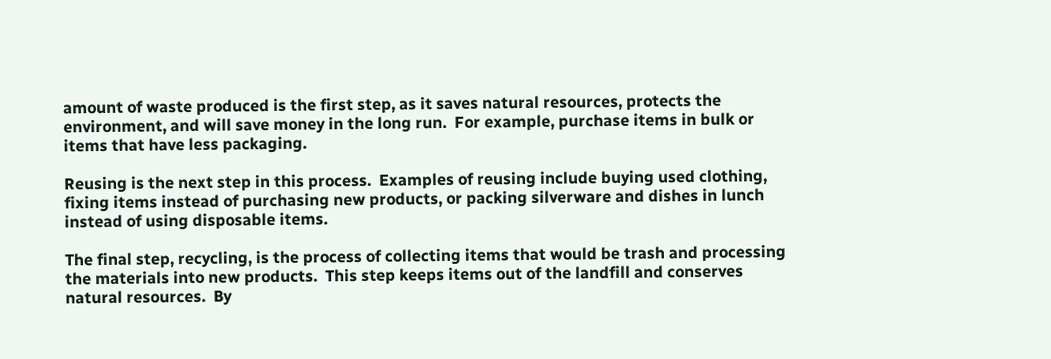amount of waste produced is the first step, as it saves natural resources, protects the environment, and will save money in the long run.  For example, purchase items in bulk or items that have less packaging.

Reusing is the next step in this process.  Examples of reusing include buying used clothing, fixing items instead of purchasing new products, or packing silverware and dishes in lunch instead of using disposable items.

The final step, recycling, is the process of collecting items that would be trash and processing the materials into new products.  This step keeps items out of the landfill and conserves natural resources.  By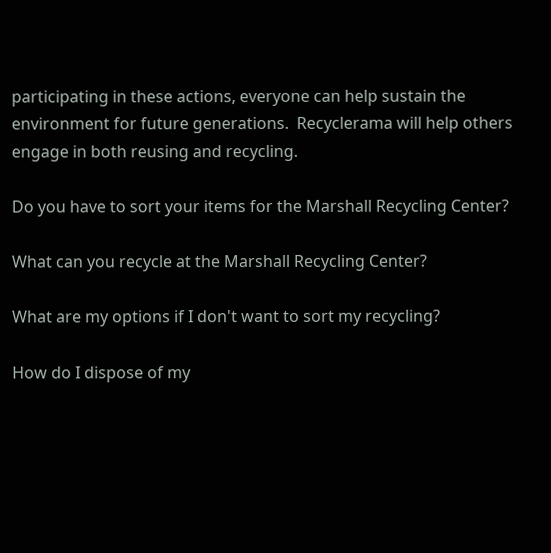participating in these actions, everyone can help sustain the environment for future generations.  Recyclerama will help others engage in both reusing and recycling.

Do you have to sort your items for the Marshall Recycling Center?

What can you recycle at the Marshall Recycling Center?

What are my options if I don't want to sort my recycling?

How do I dispose of my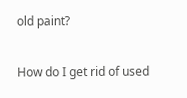old paint?

How do I get rid of used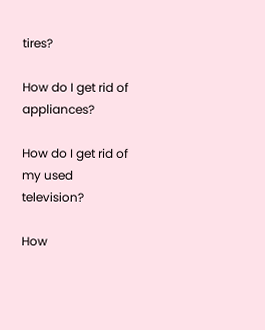tires?

How do I get rid of appliances?

How do I get rid of my used television?

How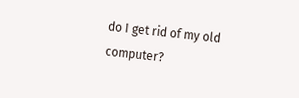do I get rid of my old computer?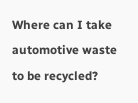Where can I take automotive waste to be recycled?